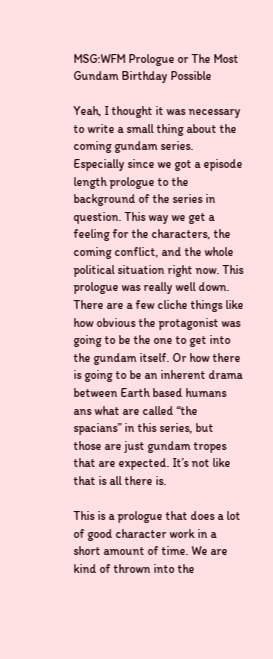MSG:WFM Prologue or The Most Gundam Birthday Possible

Yeah, I thought it was necessary to write a small thing about the coming gundam series. Especially since we got a episode length prologue to the background of the series in question. This way we get a feeling for the characters, the coming conflict, and the whole political situation right now. This prologue was really well down. There are a few cliche things like how obvious the protagonist was going to be the one to get into the gundam itself. Or how there is going to be an inherent drama between Earth based humans ans what are called “the spacians” in this series, but those are just gundam tropes that are expected. It’s not like that is all there is.

This is a prologue that does a lot of good character work in a short amount of time. We are kind of thrown into the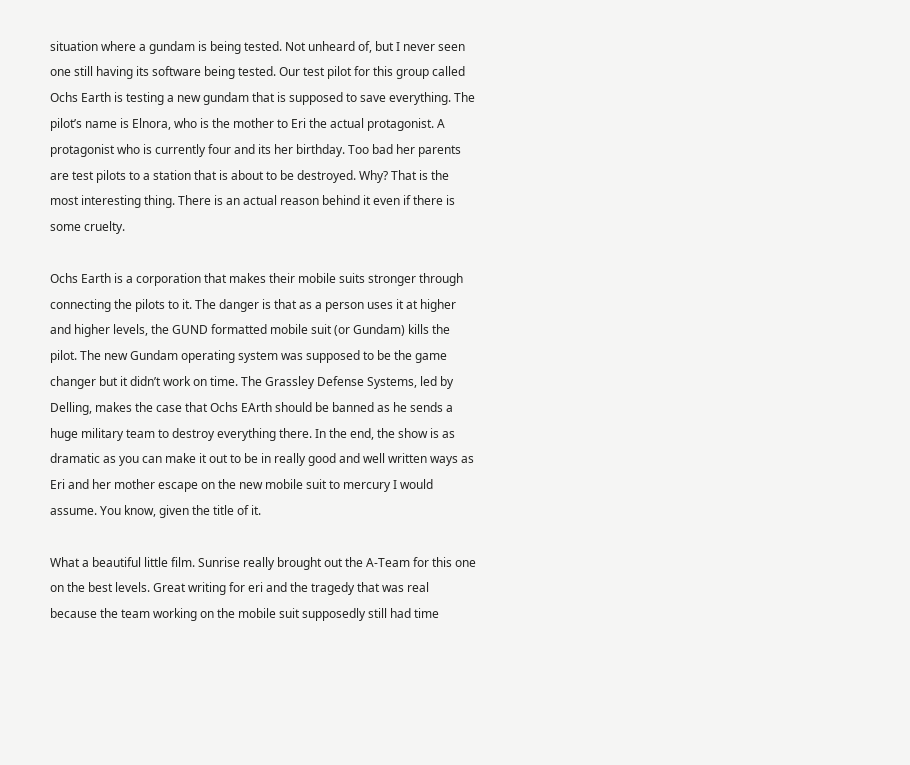situation where a gundam is being tested. Not unheard of, but I never seen one still having its software being tested. Our test pilot for this group called Ochs Earth is testing a new gundam that is supposed to save everything. The pilot’s name is Elnora, who is the mother to Eri the actual protagonist. A protagonist who is currently four and its her birthday. Too bad her parents are test pilots to a station that is about to be destroyed. Why? That is the most interesting thing. There is an actual reason behind it even if there is some cruelty.

Ochs Earth is a corporation that makes their mobile suits stronger through connecting the pilots to it. The danger is that as a person uses it at higher and higher levels, the GUND formatted mobile suit (or Gundam) kills the pilot. The new Gundam operating system was supposed to be the game changer but it didn’t work on time. The Grassley Defense Systems, led by Delling, makes the case that Ochs EArth should be banned as he sends a huge military team to destroy everything there. In the end, the show is as dramatic as you can make it out to be in really good and well written ways as Eri and her mother escape on the new mobile suit to mercury I would assume. You know, given the title of it.

What a beautiful little film. Sunrise really brought out the A-Team for this one on the best levels. Great writing for eri and the tragedy that was real because the team working on the mobile suit supposedly still had time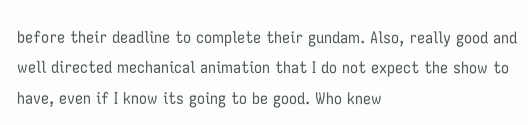before their deadline to complete their gundam. Also, really good and well directed mechanical animation that I do not expect the show to have, even if I know its going to be good. Who knew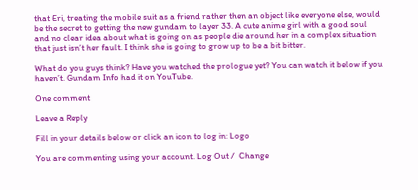that Eri, treating the mobile suit as a friend rather then an object like everyone else, would be the secret to getting the new gundam to layer 33. A cute anime girl with a good soul and no clear idea about what is going on as people die around her in a complex situation that just isn’t her fault. I think she is going to grow up to be a bit bitter.

What do you guys think? Have you watched the prologue yet? You can watch it below if you haven’t. Gundam Info had it on YouTube.

One comment

Leave a Reply

Fill in your details below or click an icon to log in: Logo

You are commenting using your account. Log Out /  Change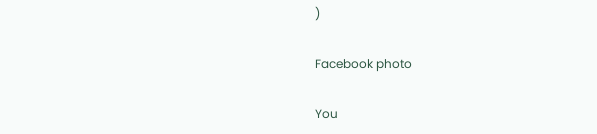)

Facebook photo

You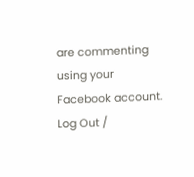are commenting using your Facebook account. Log Out /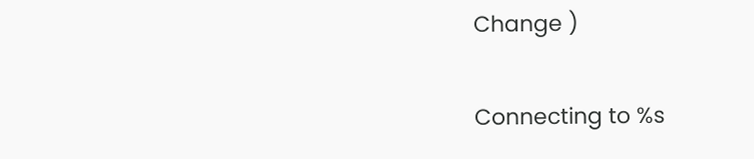Change )

Connecting to %s